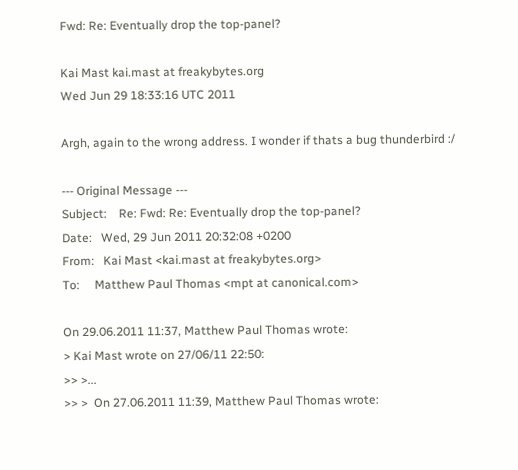Fwd: Re: Eventually drop the top-panel?

Kai Mast kai.mast at freakybytes.org
Wed Jun 29 18:33:16 UTC 2011

Argh, again to the wrong address. I wonder if thats a bug thunderbird :/

--- Original Message ---
Subject:    Re: Fwd: Re: Eventually drop the top-panel?
Date:   Wed, 29 Jun 2011 20:32:08 +0200
From:   Kai Mast <kai.mast at freakybytes.org>
To:     Matthew Paul Thomas <mpt at canonical.com>

On 29.06.2011 11:37, Matthew Paul Thomas wrote:
> Kai Mast wrote on 27/06/11 22:50:
>> >...
>> >  On 27.06.2011 11:39, Matthew Paul Thomas wrote: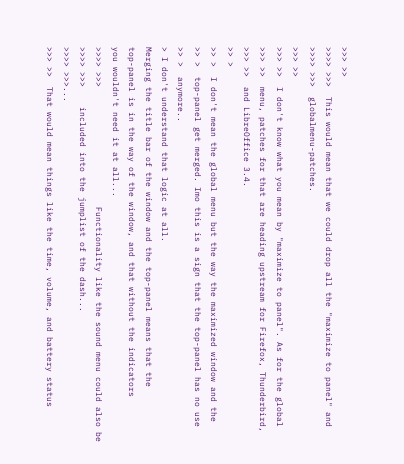>>> >>
>>>> >>>  This would mean that we could drop all the "maximize to panel" and
>>>> >>>  globalmenu-patches.
>>> >>
>>> >>  I don't know what you mean by "maximize to panel". As for the global
>>> >>  menu, patches for that are heading upstream for Firefox, Thunderbird,
>>> >>  and LibreOffice 3.4.
>> >
>> >  I don't mean the global menu but the way the maximized window and the
>> >  top-panel get merged. Imo this is a sign that the top-panel has no use
>> >  anymore..
> I don't understand that logic at all.
Merging the title bar of the window and the top-panel means that the
top-panel is in the way of the window, and that without the indicators
you wouldn't need it at all...
>>>> >>>                        Functionality like the sound menu could also be
>>>> >>>    included into the jumplist of the dash...
>>>> >>>...
>>> >>  That would mean things like the time, volume, and battery status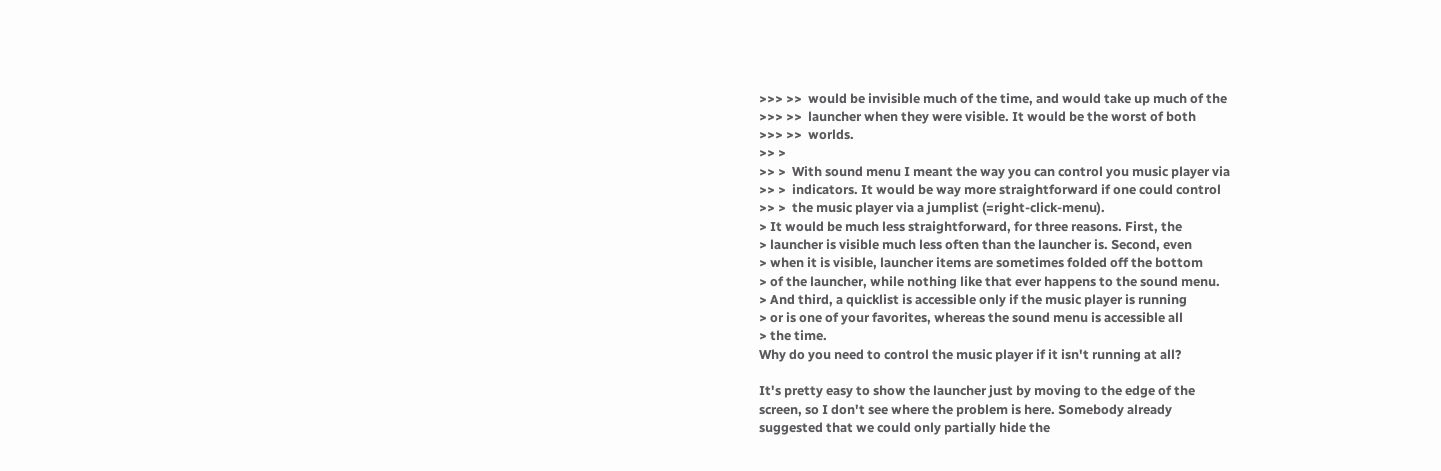>>> >>  would be invisible much of the time, and would take up much of the
>>> >>  launcher when they were visible. It would be the worst of both
>>> >>  worlds.
>> >
>> >  With sound menu I meant the way you can control you music player via
>> >  indicators. It would be way more straightforward if one could control
>> >  the music player via a jumplist (=right-click-menu).
> It would be much less straightforward, for three reasons. First, the
> launcher is visible much less often than the launcher is. Second, even
> when it is visible, launcher items are sometimes folded off the bottom
> of the launcher, while nothing like that ever happens to the sound menu.
> And third, a quicklist is accessible only if the music player is running
> or is one of your favorites, whereas the sound menu is accessible all
> the time.
Why do you need to control the music player if it isn't running at all?

It's pretty easy to show the launcher just by moving to the edge of the
screen, so I don't see where the problem is here. Somebody already
suggested that we could only partially hide the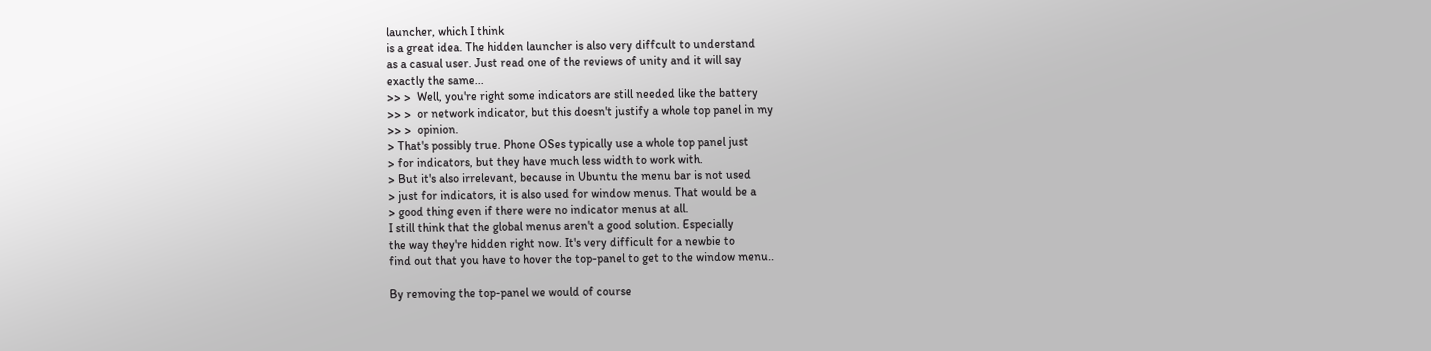launcher, which I think
is a great idea. The hidden launcher is also very diffcult to understand
as a casual user. Just read one of the reviews of unity and it will say
exactly the same...
>> >  Well, you're right some indicators are still needed like the battery
>> >  or network indicator, but this doesn't justify a whole top panel in my
>> >  opinion.
> That's possibly true. Phone OSes typically use a whole top panel just
> for indicators, but they have much less width to work with.
> But it's also irrelevant, because in Ubuntu the menu bar is not used
> just for indicators, it is also used for window menus. That would be a
> good thing even if there were no indicator menus at all.
I still think that the global menus aren't a good solution. Especially
the way they're hidden right now. It's very difficult for a newbie to
find out that you have to hover the top-panel to get to the window menu..

By removing the top-panel we would of course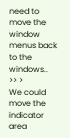need to move the window
menus back to the windows..
>> >            We could move the indicator area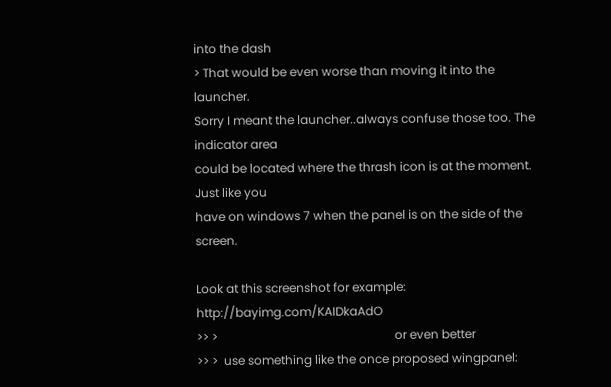into the dash
> That would be even worse than moving it into the launcher.
Sorry I meant the launcher..always confuse those too. The indicator area
could be located where the thrash icon is at the moment. Just like you
have on windows 7 when the panel is on the side of the screen.

Look at this screenshot for example: http://bayimg.com/KAIDkaAdO
>> >                                                           or even better
>> >  use something like the once proposed wingpanel: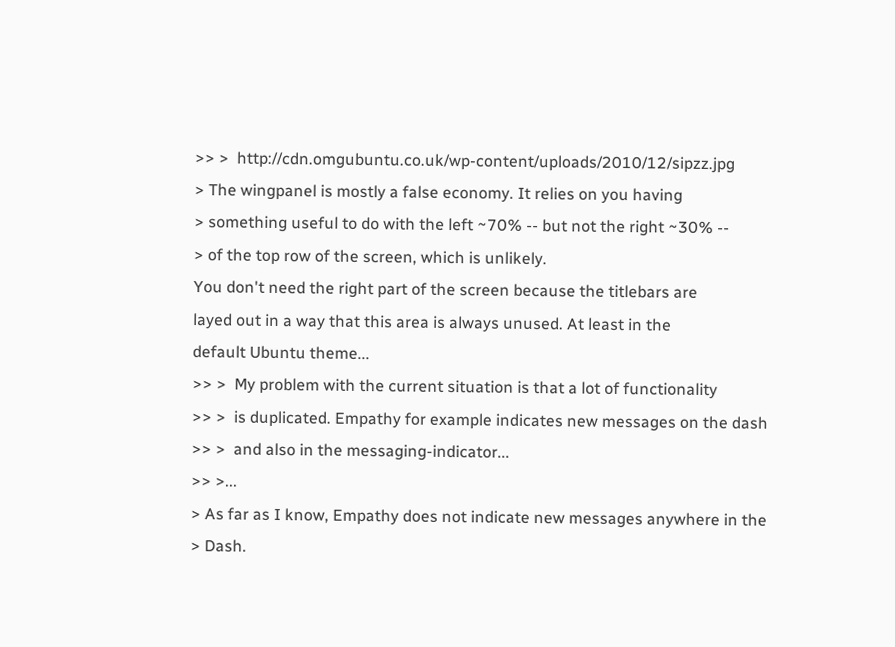>> >  http://cdn.omgubuntu.co.uk/wp-content/uploads/2010/12/sipzz.jpg
> The wingpanel is mostly a false economy. It relies on you having
> something useful to do with the left ~70% -- but not the right ~30% --
> of the top row of the screen, which is unlikely.
You don't need the right part of the screen because the titlebars are
layed out in a way that this area is always unused. At least in the
default Ubuntu theme...
>> >  My problem with the current situation is that a lot of functionality
>> >  is duplicated. Empathy for example indicates new messages on the dash
>> >  and also in the messaging-indicator...
>> >...
> As far as I know, Empathy does not indicate new messages anywhere in the
> Dash.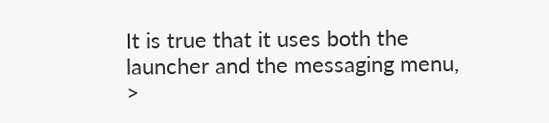It is true that it uses both the launcher and the messaging menu,
>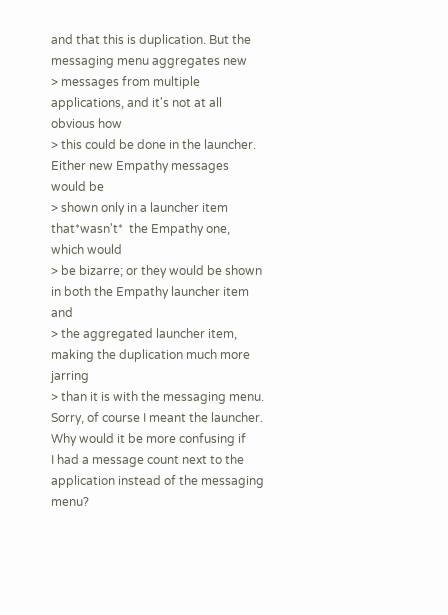and that this is duplication. But the messaging menu aggregates new
> messages from multiple applications, and it's not at all obvious how
> this could be done in the launcher. Either new Empathy messages would be
> shown only in a launcher item that*wasn't*  the Empathy one, which would
> be bizarre; or they would be shown in both the Empathy launcher item and
> the aggregated launcher item, making the duplication much more jarring
> than it is with the messaging menu.
Sorry, of course I meant the launcher. Why would it be more confusing if
I had a message count next to the application instead of the messaging menu?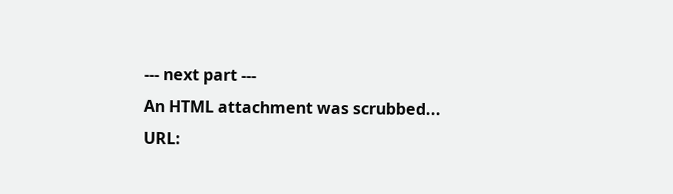--- next part ---
An HTML attachment was scrubbed...
URL: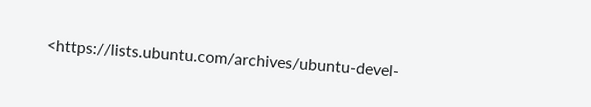<https://lists.ubuntu.com/archives/ubuntu-devel-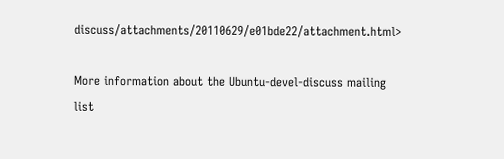discuss/attachments/20110629/e01bde22/attachment.html>

More information about the Ubuntu-devel-discuss mailing list